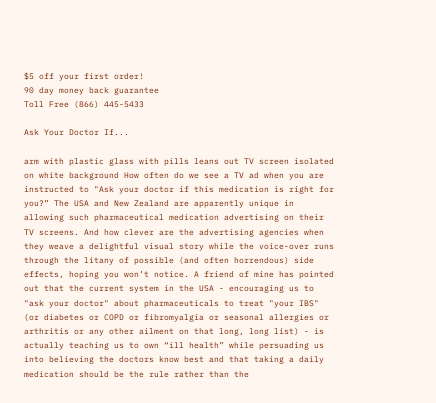$5 off your first order!
90 day money back guarantee
Toll Free (866) 445-5433

Ask Your Doctor If...

arm with plastic glass with pills leans out TV screen isolated on white background How often do we see a TV ad when you are instructed to "Ask your doctor if this medication is right for you?” The USA and New Zealand are apparently unique in allowing such pharmaceutical medication advertising on their TV screens. And how clever are the advertising agencies when they weave a delightful visual story while the voice-over runs through the litany of possible (and often horrendous) side effects, hoping you won’t notice. A friend of mine has pointed out that the current system in the USA - encouraging us to "ask your doctor" about pharmaceuticals to treat "your IBS" (or diabetes or COPD or fibromyalgia or seasonal allergies or arthritis or any other ailment on that long, long list) - is actually teaching us to own “ill health” while persuading us into believing the doctors know best and that taking a daily medication should be the rule rather than the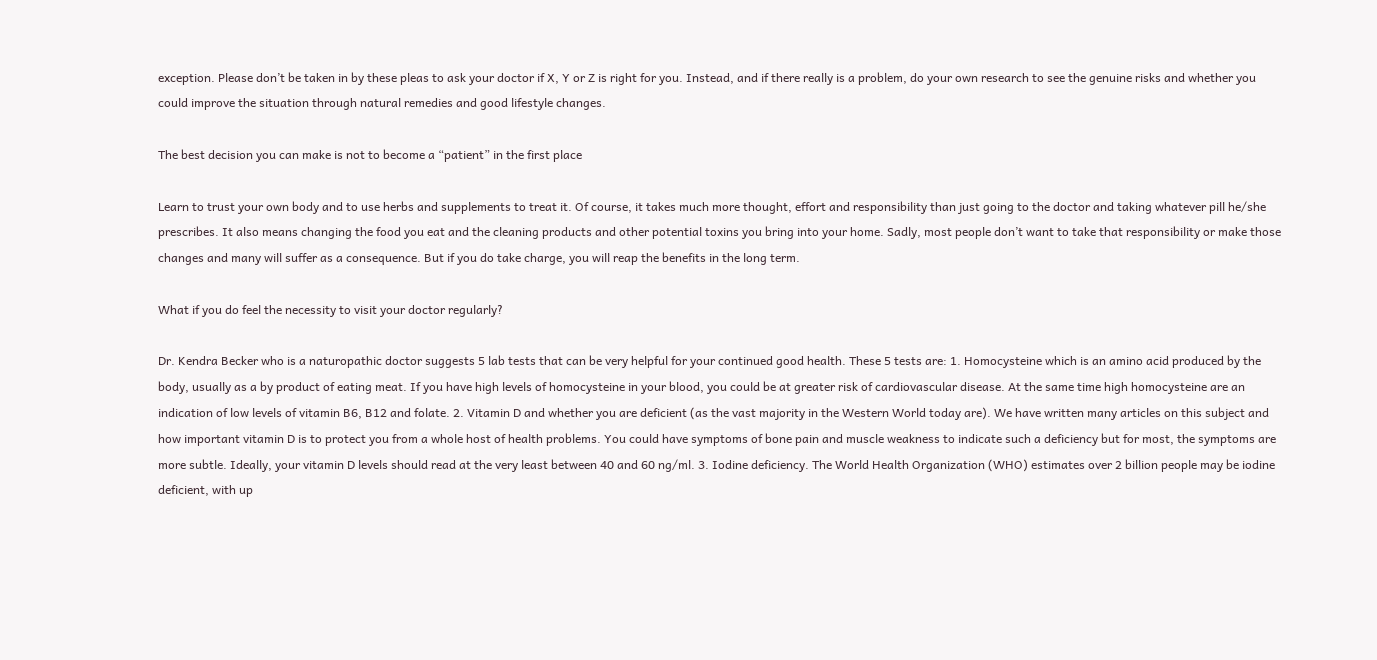exception. Please don’t be taken in by these pleas to ask your doctor if X, Y or Z is right for you. Instead, and if there really is a problem, do your own research to see the genuine risks and whether you could improve the situation through natural remedies and good lifestyle changes.

The best decision you can make is not to become a “patient” in the first place

Learn to trust your own body and to use herbs and supplements to treat it. Of course, it takes much more thought, effort and responsibility than just going to the doctor and taking whatever pill he/she prescribes. It also means changing the food you eat and the cleaning products and other potential toxins you bring into your home. Sadly, most people don’t want to take that responsibility or make those changes and many will suffer as a consequence. But if you do take charge, you will reap the benefits in the long term.

What if you do feel the necessity to visit your doctor regularly?

Dr. Kendra Becker who is a naturopathic doctor suggests 5 lab tests that can be very helpful for your continued good health. These 5 tests are: 1. Homocysteine which is an amino acid produced by the body, usually as a by product of eating meat. If you have high levels of homocysteine in your blood, you could be at greater risk of cardiovascular disease. At the same time high homocysteine are an indication of low levels of vitamin B6, B12 and folate. 2. Vitamin D and whether you are deficient (as the vast majority in the Western World today are). We have written many articles on this subject and how important vitamin D is to protect you from a whole host of health problems. You could have symptoms of bone pain and muscle weakness to indicate such a deficiency but for most, the symptoms are more subtle. Ideally, your vitamin D levels should read at the very least between 40 and 60 ng/ml. 3. Iodine deficiency. The World Health Organization (WHO) estimates over 2 billion people may be iodine deficient, with up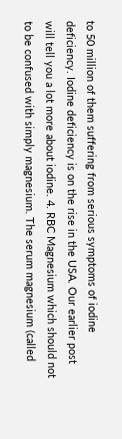to 50 million of them suffering from serious symptoms of iodine deficiency. Iodine deficiency is on the rise in the USA. Our earlier post will tell you a lot more about iodine. 4. RBC Magnesium which should not to be confused with simply magnesium. The serum magnesium (called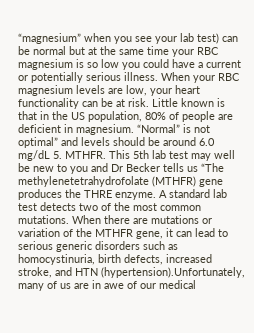“magnesium” when you see your lab test) can be normal but at the same time your RBC magnesium is so low you could have a current or potentially serious illness. When your RBC magnesium levels are low, your heart functionality can be at risk. Little known is that in the US population, 80% of people are deficient in magnesium. “Normal” is not optimal” and levels should be around 6.0 mg/dL 5. MTHFR. This 5th lab test may well be new to you and Dr Becker tells us “The methylenetetrahydrofolate (MTHFR) gene produces the THRE enzyme. A standard lab test detects two of the most common mutations. When there are mutations or variation of the MTHFR gene, it can lead to serious generic disorders such as homocystinuria, birth defects, increased stroke, and HTN (hypertension).Unfortunately, many of us are in awe of our medical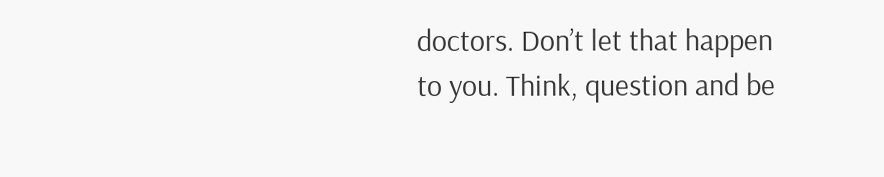doctors. Don’t let that happen to you. Think, question and be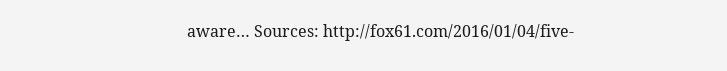aware… Sources: http://fox61.com/2016/01/04/five-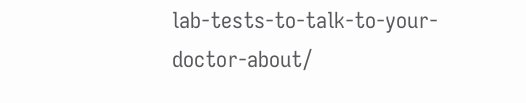lab-tests-to-talk-to-your-doctor-about/